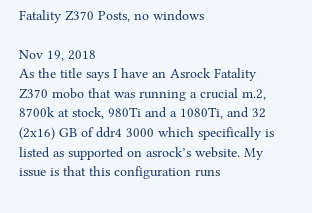Fatality Z370 Posts, no windows

Nov 19, 2018
As the title says I have an Asrock Fatality Z370 mobo that was running a crucial m.2, 8700k at stock, 980Ti and a 1080Ti, and 32 (2x16) GB of ddr4 3000 which specifically is listed as supported on asrock’s website. My issue is that this configuration runs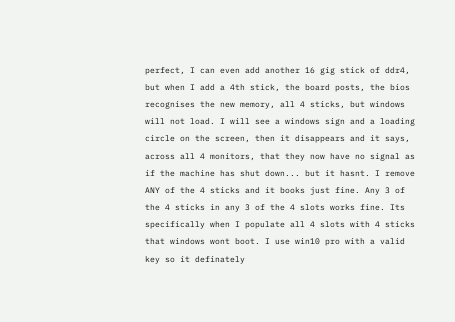perfect, I can even add another 16 gig stick of ddr4, but when I add a 4th stick, the board posts, the bios recognises the new memory, all 4 sticks, but windows will not load. I will see a windows sign and a loading circle on the screen, then it disappears and it says, across all 4 monitors, that they now have no signal as if the machine has shut down... but it hasnt. I remove ANY of the 4 sticks and it books just fine. Any 3 of the 4 sticks in any 3 of the 4 slots works fine. Its specifically when I populate all 4 slots with 4 sticks that windows wont boot. I use win10 pro with a valid key so it definately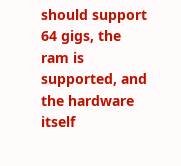should support 64 gigs, the ram is supported, and the hardware itself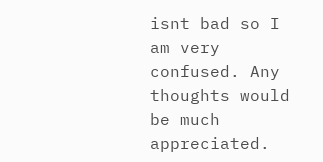isnt bad so I am very confused. Any thoughts would be much appreciated.